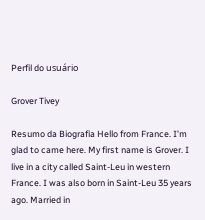Perfil do usuário

Grover Tivey

Resumo da Biografia Hello from France. I'm glad to came here. My first name is Grover. I live in a city called Saint-Leu in western France. I was also born in Saint-Leu 35 years ago. Married in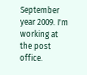September year 2009. I'm working at the post office.